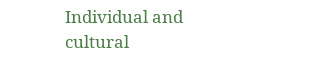Individual and cultural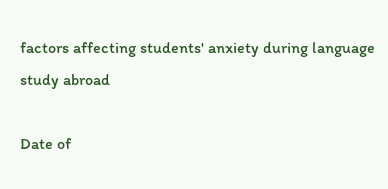factors affecting students' anxiety during language study abroad

Date of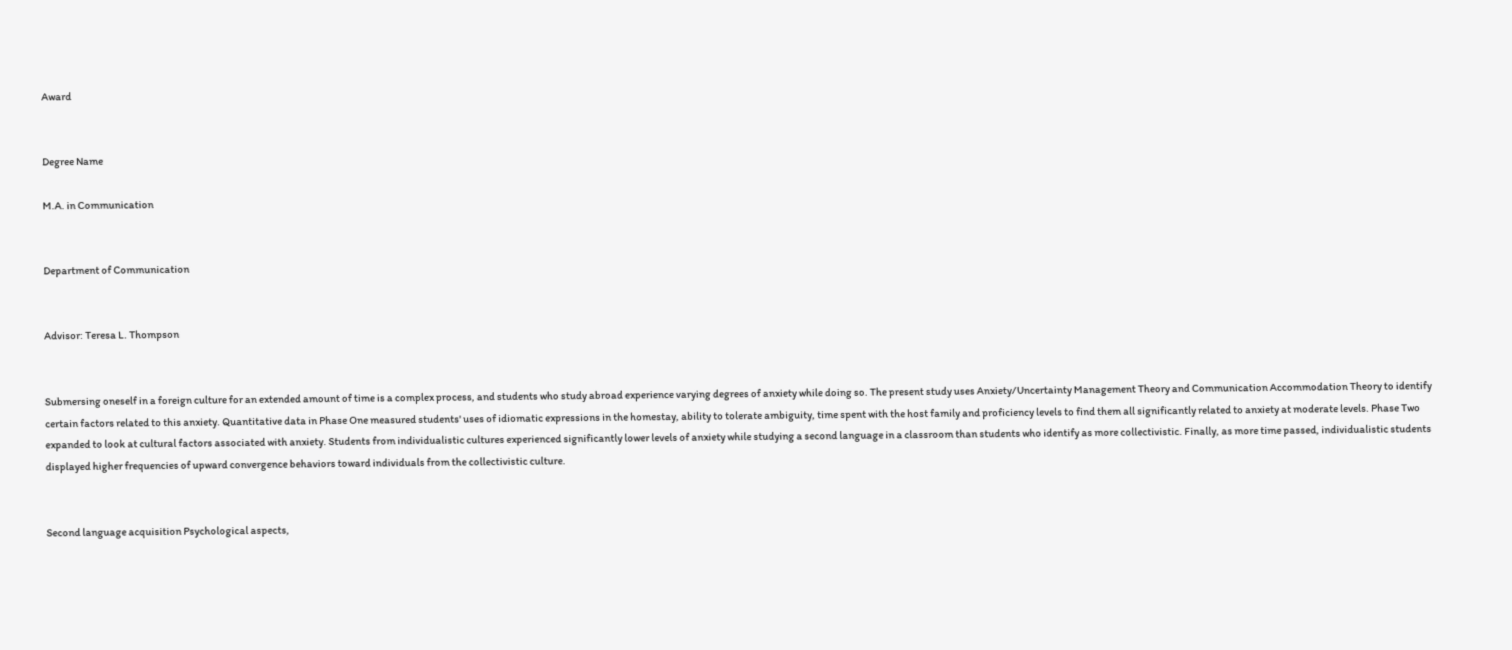Award


Degree Name

M.A. in Communication


Department of Communication


Advisor: Teresa L. Thompson


Submersing oneself in a foreign culture for an extended amount of time is a complex process, and students who study abroad experience varying degrees of anxiety while doing so. The present study uses Anxiety/Uncertainty Management Theory and Communication Accommodation Theory to identify certain factors related to this anxiety. Quantitative data in Phase One measured students' uses of idiomatic expressions in the homestay, ability to tolerate ambiguity, time spent with the host family and proficiency levels to find them all significantly related to anxiety at moderate levels. Phase Two expanded to look at cultural factors associated with anxiety. Students from individualistic cultures experienced significantly lower levels of anxiety while studying a second language in a classroom than students who identify as more collectivistic. Finally, as more time passed, individualistic students displayed higher frequencies of upward convergence behaviors toward individuals from the collectivistic culture.


Second language acquisition Psychological aspects,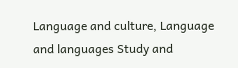Language and culture, Language and languages Study and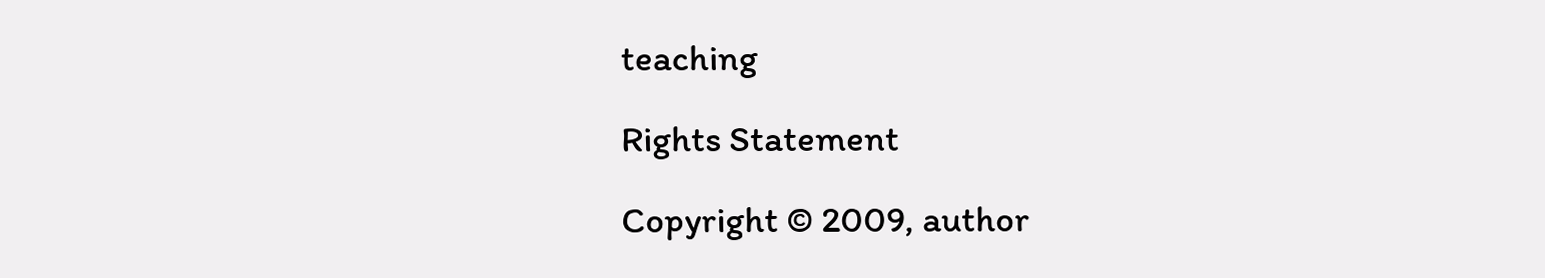teaching

Rights Statement

Copyright © 2009, author